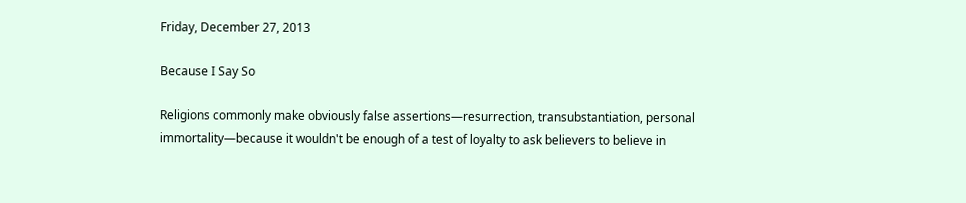Friday, December 27, 2013

Because I Say So

Religions commonly make obviously false assertions—resurrection, transubstantiation, personal immortality—because it wouldn't be enough of a test of loyalty to ask believers to believe in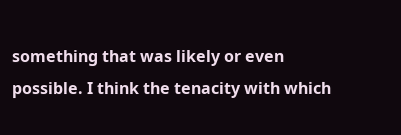something that was likely or even possible. I think the tenacity with which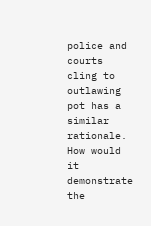police and courts cling to outlawing pot has a similar rationale. How would it demonstrate the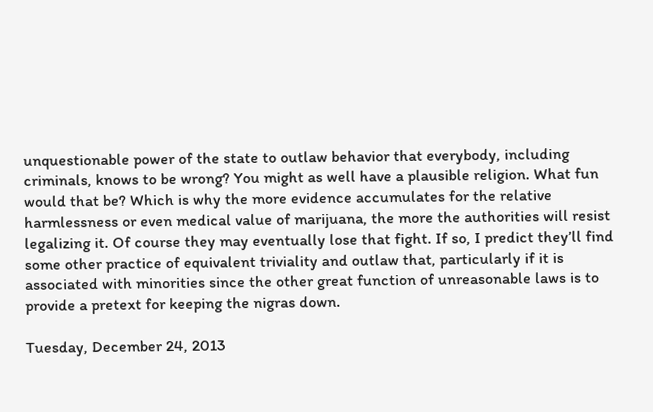unquestionable power of the state to outlaw behavior that everybody, including criminals, knows to be wrong? You might as well have a plausible religion. What fun would that be? Which is why the more evidence accumulates for the relative harmlessness or even medical value of marijuana, the more the authorities will resist legalizing it. Of course they may eventually lose that fight. If so, I predict they’ll find some other practice of equivalent triviality and outlaw that, particularly if it is associated with minorities since the other great function of unreasonable laws is to provide a pretext for keeping the nigras down.

Tuesday, December 24, 2013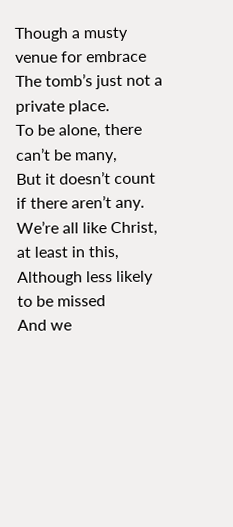Though a musty venue for embrace
The tomb’s just not a private place.
To be alone, there can’t be many,
But it doesn’t count if there aren’t any.
We’re all like Christ, at least in this,
Although less likely to be missed
And we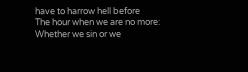have to harrow hell before
The hour when we are no more:
Whether we sin or we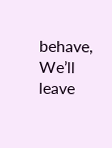behave,
We’ll leave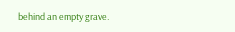behind an empty grave.